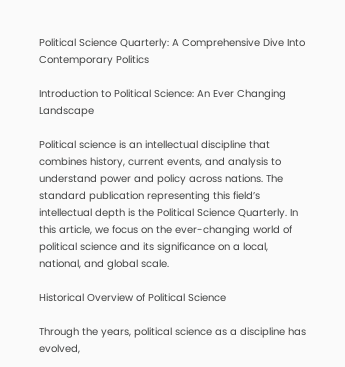Political Science Quarterly: A Comprehensive Dive Into Contemporary Politics

Introduction to Political Science: An Ever Changing Landscape

Political science is an intellectual discipline that combines history, current events, and analysis to understand power and policy across nations. The standard publication representing this field’s intellectual depth is the Political Science Quarterly. In this article, we focus on the ever-changing world of political science and its significance on a local, national, and global scale.

Historical Overview of Political Science

Through the years, political science as a discipline has evolved,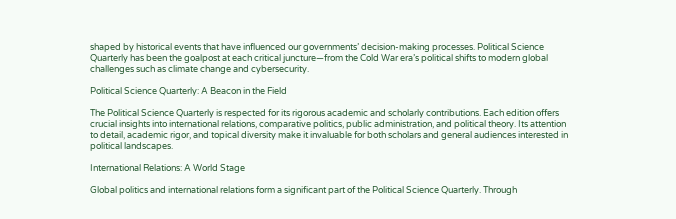shaped by historical events that have influenced our governments’ decision-making processes. Political Science Quarterly has been the goalpost at each critical juncture—from the Cold War era’s political shifts to modern global challenges such as climate change and cybersecurity.

Political Science Quarterly: A Beacon in the Field

The Political Science Quarterly is respected for its rigorous academic and scholarly contributions. Each edition offers crucial insights into international relations, comparative politics, public administration, and political theory. Its attention to detail, academic rigor, and topical diversity make it invaluable for both scholars and general audiences interested in political landscapes.

International Relations: A World Stage

Global politics and international relations form a significant part of the Political Science Quarterly. Through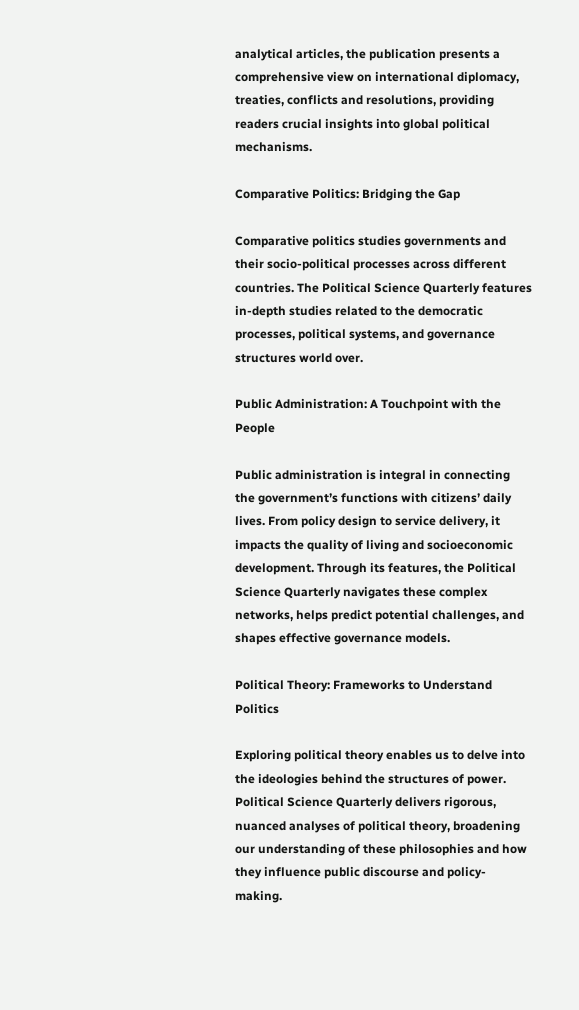analytical articles, the publication presents a comprehensive view on international diplomacy, treaties, conflicts and resolutions, providing readers crucial insights into global political mechanisms.

Comparative Politics: Bridging the Gap

Comparative politics studies governments and their socio-political processes across different countries. The Political Science Quarterly features in-depth studies related to the democratic processes, political systems, and governance structures world over.

Public Administration: A Touchpoint with the People

Public administration is integral in connecting the government’s functions with citizens’ daily lives. From policy design to service delivery, it impacts the quality of living and socioeconomic development. Through its features, the Political Science Quarterly navigates these complex networks, helps predict potential challenges, and shapes effective governance models.

Political Theory: Frameworks to Understand Politics

Exploring political theory enables us to delve into the ideologies behind the structures of power. Political Science Quarterly delivers rigorous, nuanced analyses of political theory, broadening our understanding of these philosophies and how they influence public discourse and policy-making.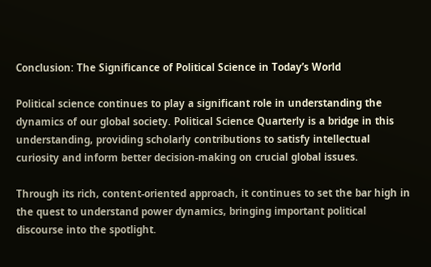Conclusion: The Significance of Political Science in Today’s World

Political science continues to play a significant role in understanding the dynamics of our global society. Political Science Quarterly is a bridge in this understanding, providing scholarly contributions to satisfy intellectual curiosity and inform better decision-making on crucial global issues.

Through its rich, content-oriented approach, it continues to set the bar high in the quest to understand power dynamics, bringing important political discourse into the spotlight.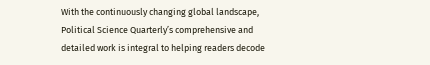With the continuously changing global landscape, Political Science Quarterly’s comprehensive and detailed work is integral to helping readers decode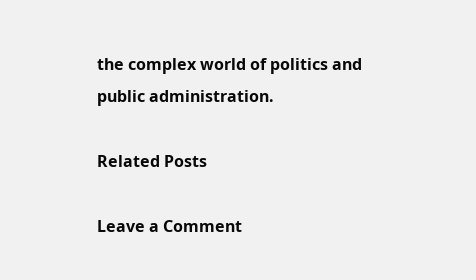the complex world of politics and public administration.

Related Posts

Leave a Comment